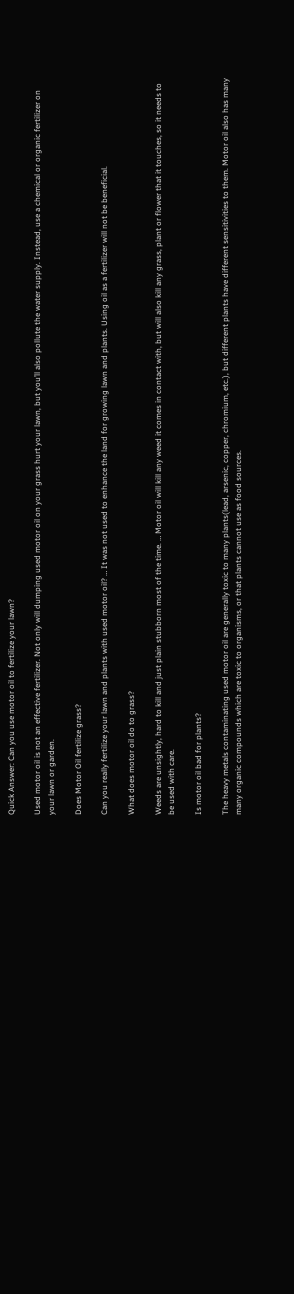Quick Answer: Can you use motor oil to fertilize your lawn?

Used motor oil is not an effective fertilizer. Not only will dumping used motor oil on your grass hurt your lawn, but you’ll also pollute the water supply. Instead, use a chemical or organic fertilizer on your lawn or garden.

Does Motor Oil fertilize grass?

Can you really fertilize your lawn and plants with used motor oil? … It was not used to enhance the land for growing lawn and plants. Using oil as a fertilizer will not be beneficial.

What does motor oil do to grass?

Weeds are unsightly, hard to kill and just plain stubborn most of the time. … Motor oil will kill any weed it comes in contact with, but will also kill any grass, plant or flower that it touches, so it needs to be used with care.

Is motor oil bad for plants?

The heavy metals contaminating used motor oil are generally toxic to many plants(lead, arsenic, copper, chromium, etc.), but different plants have different sensitivities to them. Motor oil also has many many organic compounds which are toxic to organisms, or that plants cannot use as food sources.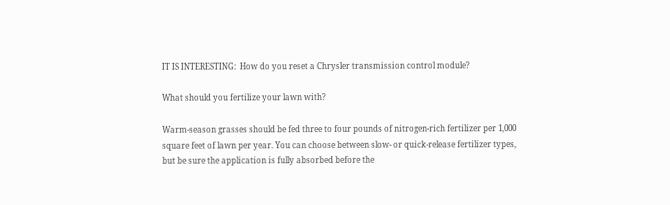IT IS INTERESTING:  How do you reset a Chrysler transmission control module?

What should you fertilize your lawn with?

Warm-season grasses should be fed three to four pounds of nitrogen-rich fertilizer per 1,000 square feet of lawn per year. You can choose between slow- or quick-release fertilizer types, but be sure the application is fully absorbed before the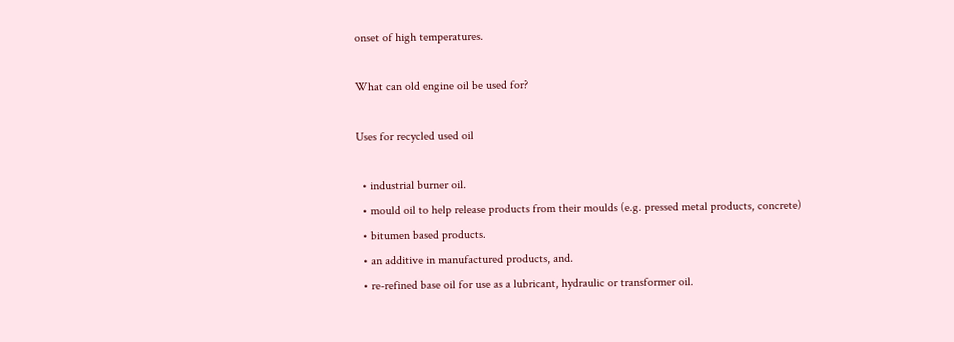onset of high temperatures.

What can old engine oil be used for?

Uses for recycled used oil

  • industrial burner oil.
  • mould oil to help release products from their moulds (e.g. pressed metal products, concrete)
  • bitumen based products.
  • an additive in manufactured products, and.
  • re-refined base oil for use as a lubricant, hydraulic or transformer oil.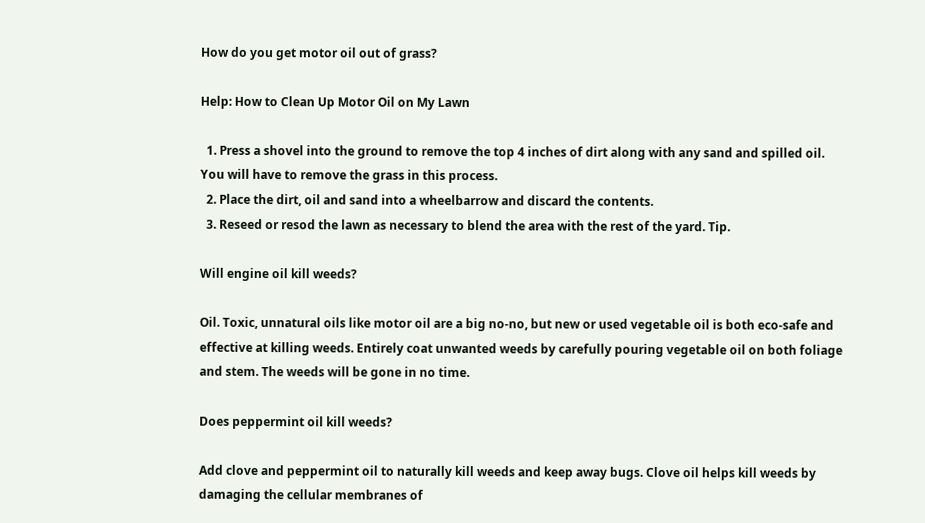How do you get motor oil out of grass?

Help: How to Clean Up Motor Oil on My Lawn

  1. Press a shovel into the ground to remove the top 4 inches of dirt along with any sand and spilled oil. You will have to remove the grass in this process.
  2. Place the dirt, oil and sand into a wheelbarrow and discard the contents.
  3. Reseed or resod the lawn as necessary to blend the area with the rest of the yard. Tip.

Will engine oil kill weeds?

Oil. Toxic, unnatural oils like motor oil are a big no-no, but new or used vegetable oil is both eco-safe and effective at killing weeds. Entirely coat unwanted weeds by carefully pouring vegetable oil on both foliage and stem. The weeds will be gone in no time.

Does peppermint oil kill weeds?

Add clove and peppermint oil to naturally kill weeds and keep away bugs. Clove oil helps kill weeds by damaging the cellular membranes of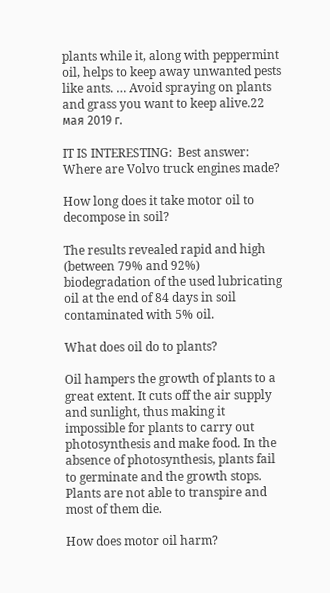plants while it, along with peppermint oil, helps to keep away unwanted pests like ants. … Avoid spraying on plants and grass you want to keep alive.22 мая 2019 г.

IT IS INTERESTING:  Best answer: Where are Volvo truck engines made?

How long does it take motor oil to decompose in soil?

The results revealed rapid and high (between 79% and 92%) biodegradation of the used lubricating oil at the end of 84 days in soil contaminated with 5% oil.

What does oil do to plants?

Oil hampers the growth of plants to a great extent. It cuts off the air supply and sunlight, thus making it impossible for plants to carry out photosynthesis and make food. In the absence of photosynthesis, plants fail to germinate and the growth stops. Plants are not able to transpire and most of them die.

How does motor oil harm?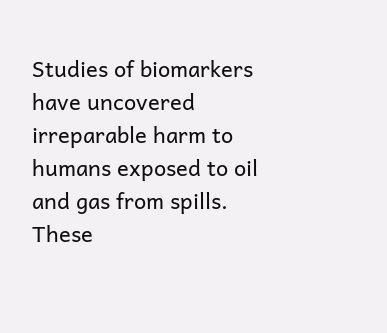Studies of biomarkers have uncovered irreparable harm to humans exposed to oil and gas from spills. These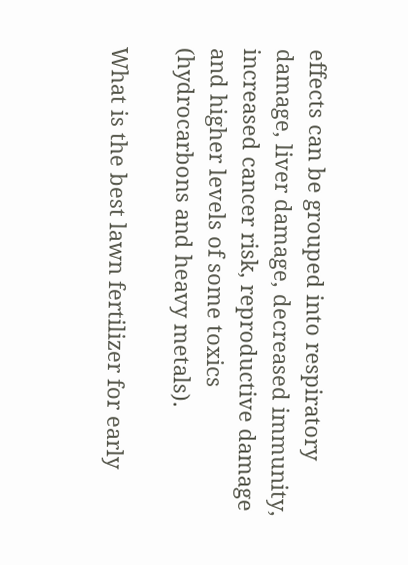effects can be grouped into respiratory damage, liver damage, decreased immunity, increased cancer risk, reproductive damage and higher levels of some toxics (hydrocarbons and heavy metals).

What is the best lawn fertilizer for early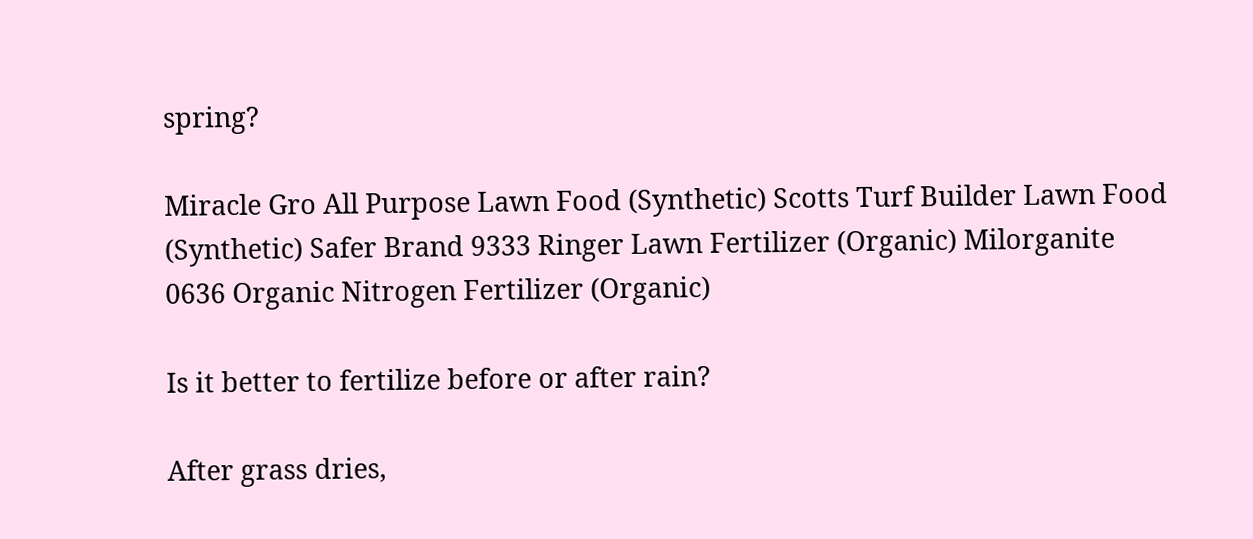spring?

Miracle Gro All Purpose Lawn Food (Synthetic) Scotts Turf Builder Lawn Food (Synthetic) Safer Brand 9333 Ringer Lawn Fertilizer (Organic) Milorganite 0636 Organic Nitrogen Fertilizer (Organic)

Is it better to fertilize before or after rain?

After grass dries,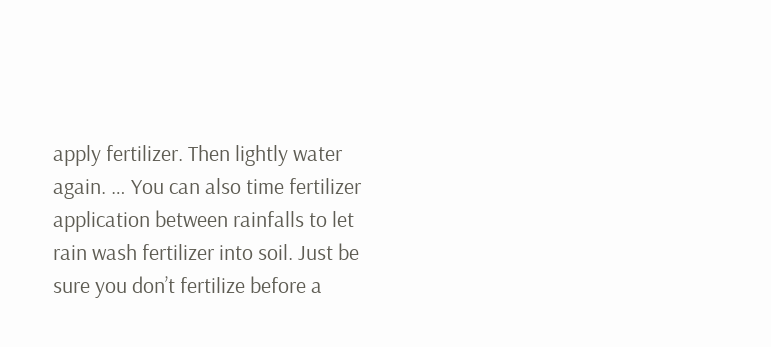apply fertilizer. Then lightly water again. … You can also time fertilizer application between rainfalls to let rain wash fertilizer into soil. Just be sure you don’t fertilize before a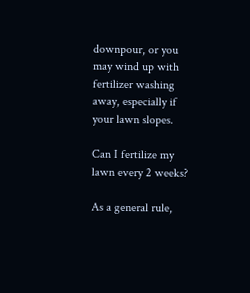downpour, or you may wind up with fertilizer washing away, especially if your lawn slopes.

Can I fertilize my lawn every 2 weeks?

As a general rule,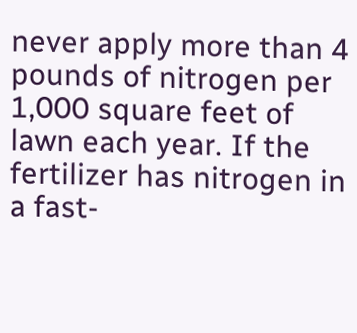never apply more than 4 pounds of nitrogen per 1,000 square feet of lawn each year. If the fertilizer has nitrogen in a fast-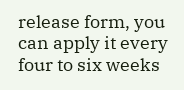release form, you can apply it every four to six weeks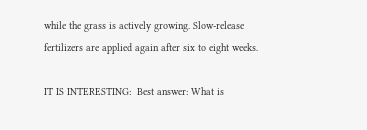while the grass is actively growing. Slow-release fertilizers are applied again after six to eight weeks.

IT IS INTERESTING:  Best answer: What is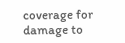coverage for damage to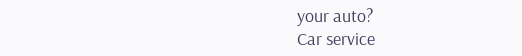your auto?
Car service